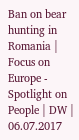Ban on bear hunting in Romania | Focus on Europe - Spotlight on People | DW | 06.07.2017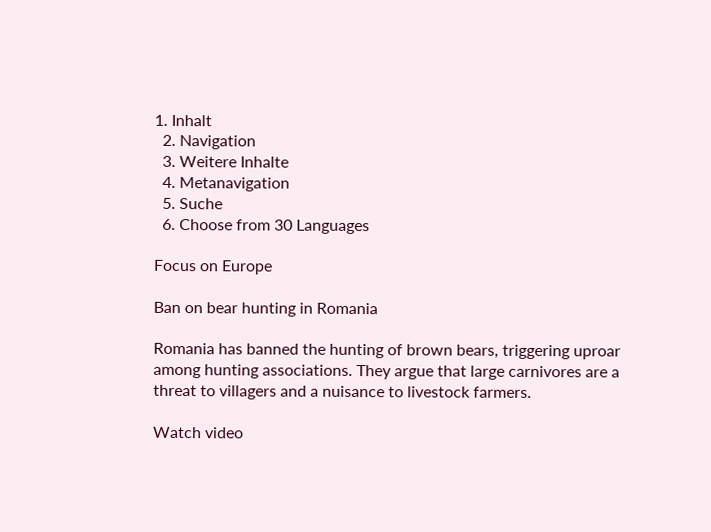1. Inhalt
  2. Navigation
  3. Weitere Inhalte
  4. Metanavigation
  5. Suche
  6. Choose from 30 Languages

Focus on Europe

Ban on bear hunting in Romania

Romania has banned the hunting of brown bears, triggering uproar among hunting associations. They argue that large carnivores are a threat to villagers and a nuisance to livestock farmers.

Watch video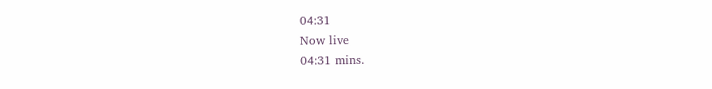04:31
Now live
04:31 mins.